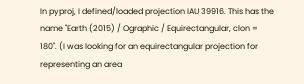In pyproj, I defined/loaded projection IAU 39916. This has the name "Earth (2015) / Ographic / Equirectangular, clon = 180". (I was looking for an equirectangular projection for representing an area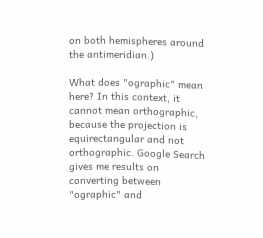on both hemispheres around the antimeridian.)

What does "ographic" mean here? In this context, it cannot mean orthographic, because the projection is equirectangular and not orthographic. Google Search gives me results on converting between "ographic" and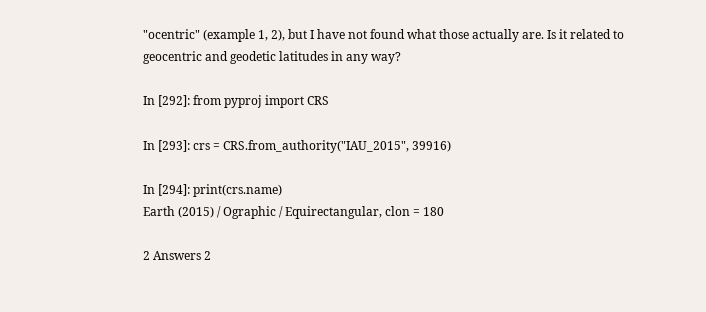"ocentric" (example 1, 2), but I have not found what those actually are. Is it related to geocentric and geodetic latitudes in any way?

In [292]: from pyproj import CRS

In [293]: crs = CRS.from_authority("IAU_2015", 39916)

In [294]: print(crs.name)
Earth (2015) / Ographic / Equirectangular, clon = 180

2 Answers 2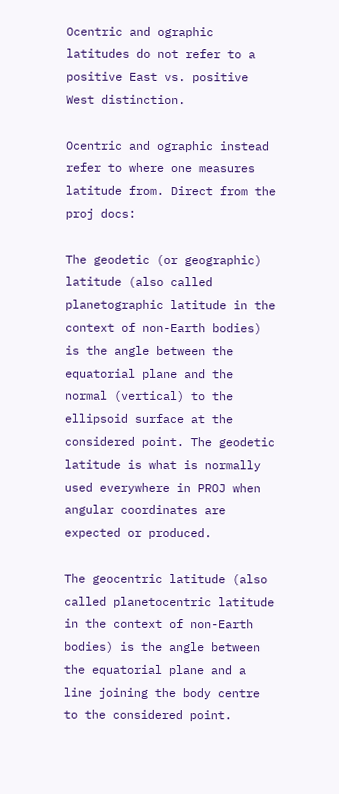Ocentric and ographic latitudes do not refer to a positive East vs. positive West distinction.

Ocentric and ographic instead refer to where one measures latitude from. Direct from the proj docs:

The geodetic (or geographic) latitude (also called planetographic latitude in the context of non-Earth bodies) is the angle between the equatorial plane and the normal (vertical) to the ellipsoid surface at the considered point. The geodetic latitude is what is normally used everywhere in PROJ when angular coordinates are expected or produced.

The geocentric latitude (also called planetocentric latitude in the context of non-Earth bodies) is the angle between the equatorial plane and a line joining the body centre to the considered point.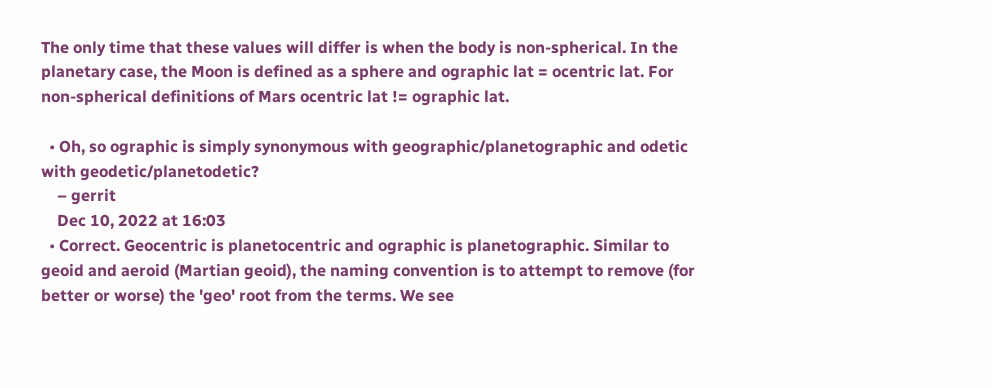The only time that these values will differ is when the body is non-spherical. In the planetary case, the Moon is defined as a sphere and ographic lat = ocentric lat. For non-spherical definitions of Mars ocentric lat != ographic lat.

  • Oh, so ographic is simply synonymous with geographic/planetographic and odetic with geodetic/planetodetic?
    – gerrit
    Dec 10, 2022 at 16:03
  • Correct. Geocentric is planetocentric and ographic is planetographic. Similar to geoid and aeroid (Martian geoid), the naming convention is to attempt to remove (for better or worse) the 'geo' root from the terms. We see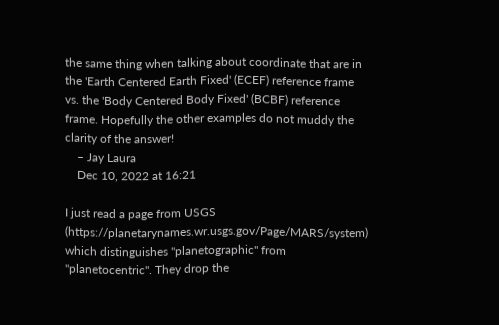the same thing when talking about coordinate that are in the 'Earth Centered Earth Fixed' (ECEF) reference frame vs. the 'Body Centered Body Fixed' (BCBF) reference frame. Hopefully the other examples do not muddy the clarity of the answer!
    – Jay Laura
    Dec 10, 2022 at 16:21

I just read a page from USGS (https://planetarynames.wr.usgs.gov/Page/MARS/system) which distinguishes "planetographic" from "planetocentric". They drop the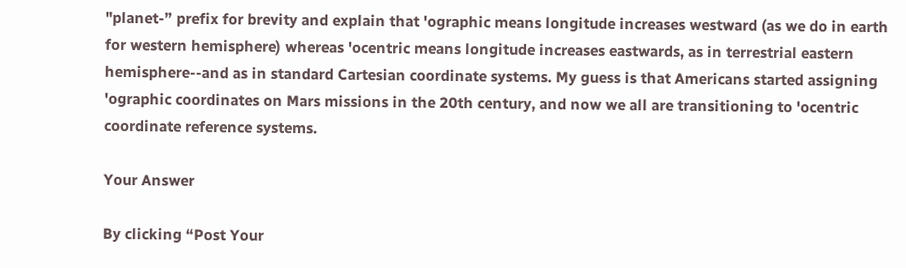"planet-” prefix for brevity and explain that 'ographic means longitude increases westward (as we do in earth for western hemisphere) whereas 'ocentric means longitude increases eastwards, as in terrestrial eastern hemisphere--and as in standard Cartesian coordinate systems. My guess is that Americans started assigning 'ographic coordinates on Mars missions in the 20th century, and now we all are transitioning to 'ocentric coordinate reference systems.

Your Answer

By clicking “Post Your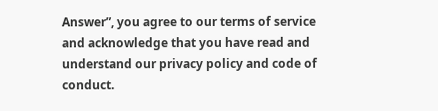Answer”, you agree to our terms of service and acknowledge that you have read and understand our privacy policy and code of conduct.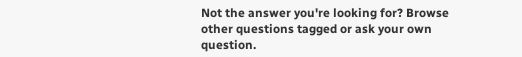Not the answer you're looking for? Browse other questions tagged or ask your own question.